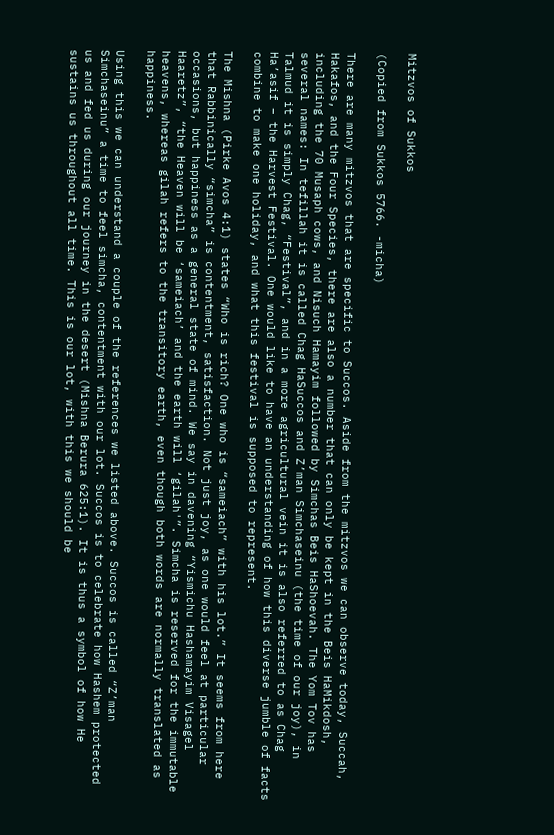Mitzvos of Sukkos

(Copied from Sukkos 5766. -micha)

There are many mitzvos that are specific to Succos. Aside from the mitzvos we can observe today, Succah, Hakafos, and the Four Species, there are also a number that can only be kept in the Beis HaMikdosh, including the 70 Musaph cows, and Nisuch Hamayim followed by Simchas Beis HaShoevah. The Yom Tov has several names: In tefillah it is called Chag HaSuccos and Z’man Simchaseinu (the time of our joy), in Talmud it is simply Chag, “Festival”, and in a more agricultural vein it is also referred to as Chag Ha’asif – the Harvest Festival. One would like to have an understanding of how this diverse jumble of facts combine to make one holiday, and what this festival is supposed to represent.

The Mishna (Pirke Avos 4:1) states “Who is rich? One who is “sameiach” with his lot.” It seems from here that Rabbinically “simcha” is contentment, satisfaction. Not just joy, as one would feel at particular occasions, but happiness as a general state of mind. We say in davening “Yismichu Hashamayim Visagel Haaretz”, “the Heaven will be ‘sameiach’ and the earth will ‘gilah'”. Simcha is reserved for the immutable heavens, whereas gilah refers to the transitory earth, even though both words are normally translated as happiness.

Using this we can understand a couple of the references we listed above. Succos is called “Z’man Simchaseinu” a time to feel simcha, contentment with our lot. Succos is to celebrate how Hashem protected us and fed us during our journey in the desert (Mishna Berura 625:1). It is thus a symbol of how He sustains us throughout all time. This is our lot, with this we should be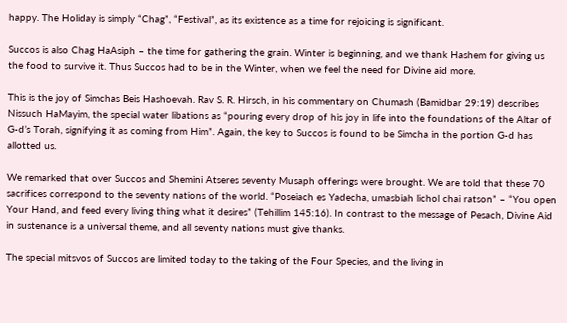happy. The Holiday is simply “Chag”, “Festival”, as its existence as a time for rejoicing is significant.

Succos is also Chag HaAsiph – the time for gathering the grain. Winter is beginning, and we thank Hashem for giving us the food to survive it. Thus Succos had to be in the Winter, when we feel the need for Divine aid more.

This is the joy of Simchas Beis Hashoevah. Rav S. R. Hirsch, in his commentary on Chumash (Bamidbar 29:19) describes Nissuch HaMayim, the special water libations as “pouring every drop of his joy in life into the foundations of the Altar of G-d’s Torah, signifying it as coming from Him”. Again, the key to Succos is found to be Simcha in the portion G-d has allotted us.

We remarked that over Succos and Shemini Atseres seventy Musaph offerings were brought. We are told that these 70 sacrifices correspond to the seventy nations of the world. “Poseiach es Yadecha, umasbiah lichol chai ratson” – “You open Your Hand, and feed every living thing what it desires” (Tehillim 145:16). In contrast to the message of Pesach, Divine Aid in sustenance is a universal theme, and all seventy nations must give thanks.

The special mitsvos of Succos are limited today to the taking of the Four Species, and the living in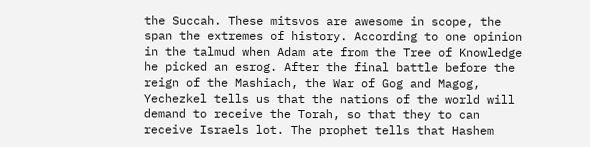the Succah. These mitsvos are awesome in scope, the span the extremes of history. According to one opinion in the talmud when Adam ate from the Tree of Knowledge he picked an esrog. After the final battle before the reign of the Mashiach, the War of Gog and Magog, Yechezkel tells us that the nations of the world will demand to receive the Torah, so that they to can receive Israels lot. The prophet tells that Hashem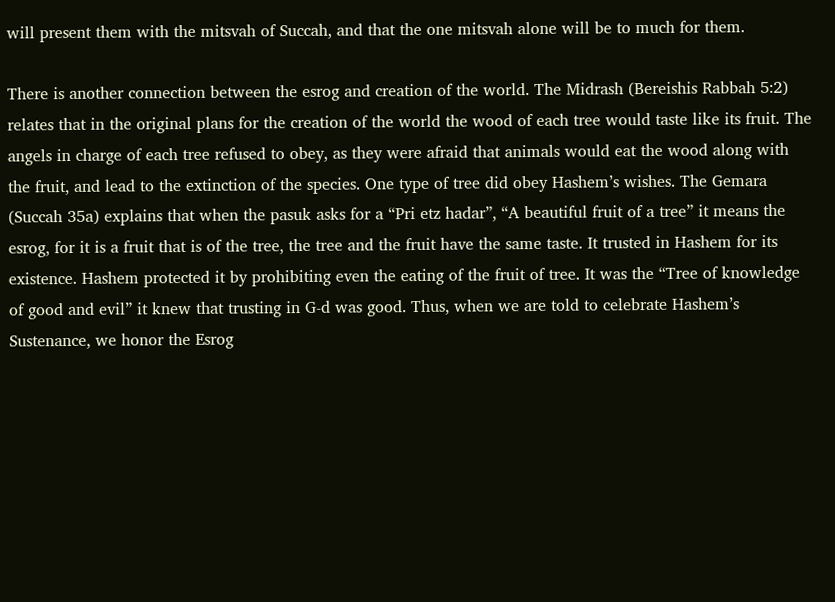will present them with the mitsvah of Succah, and that the one mitsvah alone will be to much for them.

There is another connection between the esrog and creation of the world. The Midrash (Bereishis Rabbah 5:2) relates that in the original plans for the creation of the world the wood of each tree would taste like its fruit. The angels in charge of each tree refused to obey, as they were afraid that animals would eat the wood along with the fruit, and lead to the extinction of the species. One type of tree did obey Hashem’s wishes. The Gemara (Succah 35a) explains that when the pasuk asks for a “Pri etz hadar”, “A beautiful fruit of a tree” it means the esrog, for it is a fruit that is of the tree, the tree and the fruit have the same taste. It trusted in Hashem for its existence. Hashem protected it by prohibiting even the eating of the fruit of tree. It was the “Tree of knowledge of good and evil” it knew that trusting in G-d was good. Thus, when we are told to celebrate Hashem’s Sustenance, we honor the Esrog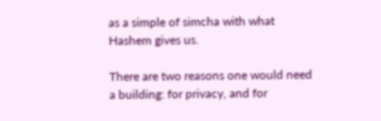as a simple of simcha with what Hashem gives us.

There are two reasons one would need a building: for privacy, and for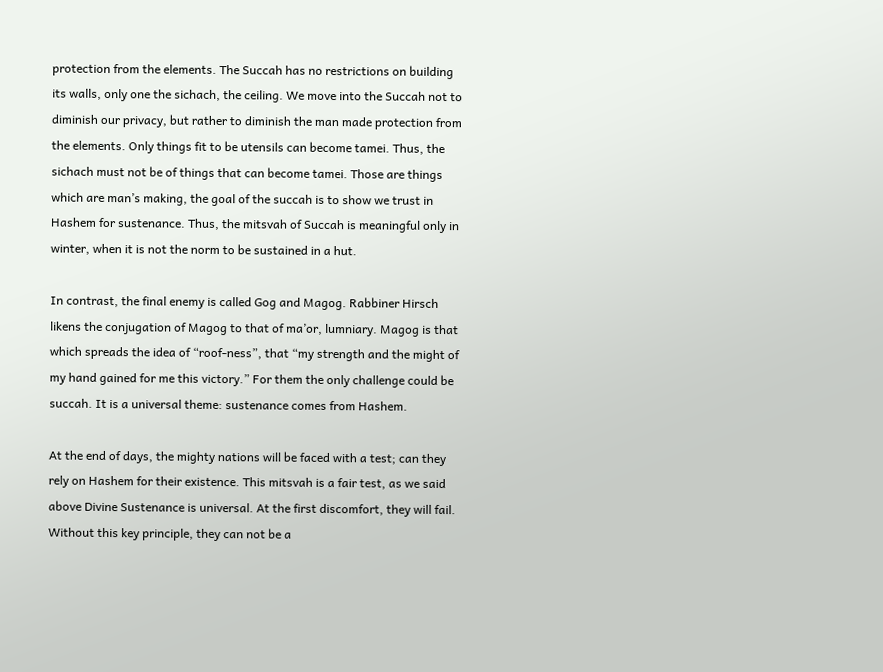protection from the elements. The Succah has no restrictions on building its walls, only one the sichach, the ceiling. We move into the Succah not to diminish our privacy, but rather to diminish the man made protection from the elements. Only things fit to be utensils can become tamei. Thus, the sichach must not be of things that can become tamei. Those are things which are man’s making, the goal of the succah is to show we trust in Hashem for sustenance. Thus, the mitsvah of Succah is meaningful only in winter, when it is not the norm to be sustained in a hut.

In contrast, the final enemy is called Gog and Magog. Rabbiner Hirsch likens the conjugation of Magog to that of ma’or, lumniary. Magog is that which spreads the idea of “roof-ness”, that “my strength and the might of my hand gained for me this victory.” For them the only challenge could be succah. It is a universal theme: sustenance comes from Hashem.

At the end of days, the mighty nations will be faced with a test; can they rely on Hashem for their existence. This mitsvah is a fair test, as we said above Divine Sustenance is universal. At the first discomfort, they will fail. Without this key principle, they can not be a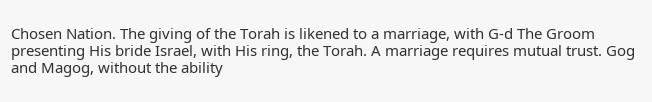Chosen Nation. The giving of the Torah is likened to a marriage, with G-d The Groom presenting His bride Israel, with His ring, the Torah. A marriage requires mutual trust. Gog and Magog, without the ability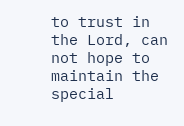to trust in the Lord, can not hope to maintain the special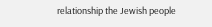relationship the Jewish people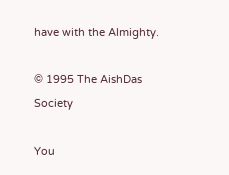have with the Almighty.

© 1995 The AishDas Society

You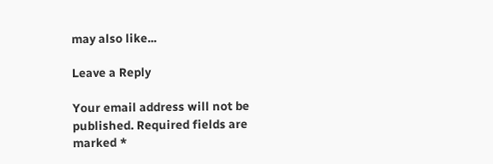may also like...

Leave a Reply

Your email address will not be published. Required fields are marked *